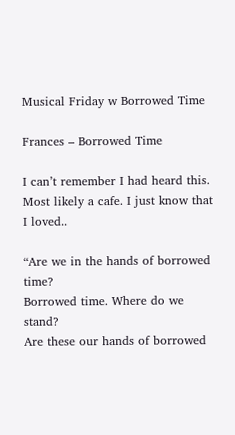Musical Friday w Borrowed Time

Frances – Borrowed Time

I can’t remember I had heard this. Most likely a cafe. I just know that I loved..

“Are we in the hands of borrowed time?
Borrowed time. Where do we stand?
Are these our hands of borrowed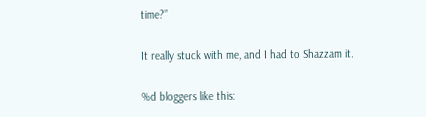time?”

It really stuck with me, and I had to Shazzam it.

%d bloggers like this: